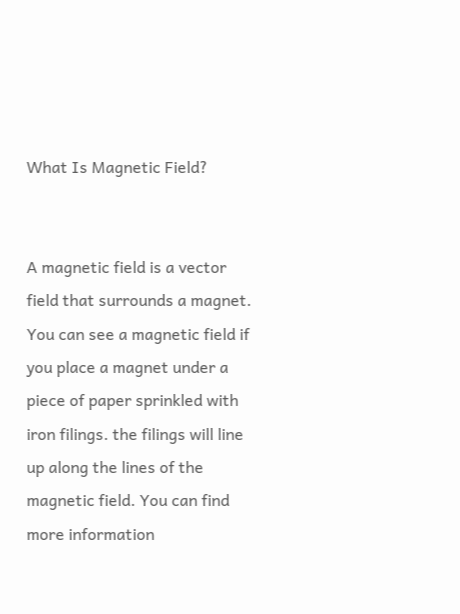What Is Magnetic Field?


A magnetic field is a vector field that surrounds a magnet. You can see a magnetic field if you place a magnet under a piece of paper sprinkled with iron filings. the filings will line up along the lines of the magnetic field. You can find more information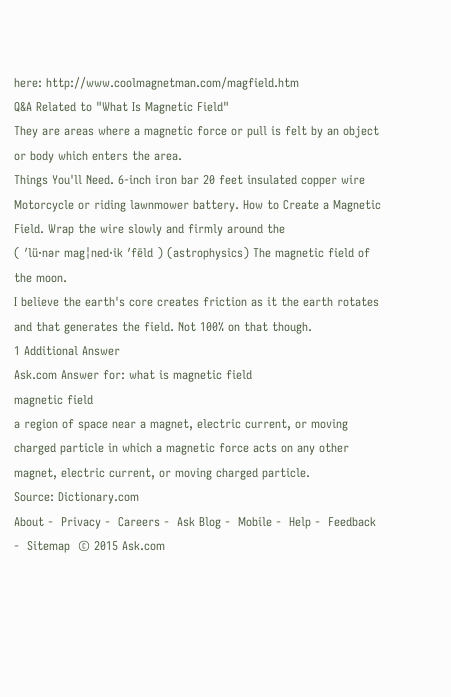here: http://www.coolmagnetman.com/magfield.htm
Q&A Related to "What Is Magnetic Field"
They are areas where a magnetic force or pull is felt by an object or body which enters the area.
Things You'll Need. 6-inch iron bar 20 feet insulated copper wire Motorcycle or riding lawnmower battery. How to Create a Magnetic Field. Wrap the wire slowly and firmly around the
( ′lü·nər mag¦ned·ik ′fēld ) (astrophysics) The magnetic field of the moon.
I believe the earth's core creates friction as it the earth rotates and that generates the field. Not 100% on that though.
1 Additional Answer
Ask.com Answer for: what is magnetic field
magnetic field
a region of space near a magnet, electric current, or moving charged particle in which a magnetic force acts on any other magnet, electric current, or moving charged particle.
Source: Dictionary.com
About -  Privacy -  Careers -  Ask Blog -  Mobile -  Help -  Feedback  -  Sitemap  © 2015 Ask.com